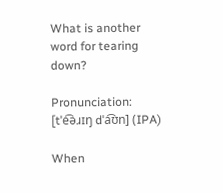What is another word for tearing down?

Pronunciation: [tˈe͡əɹɪŋ dˈa͡ʊn] (IPA)

When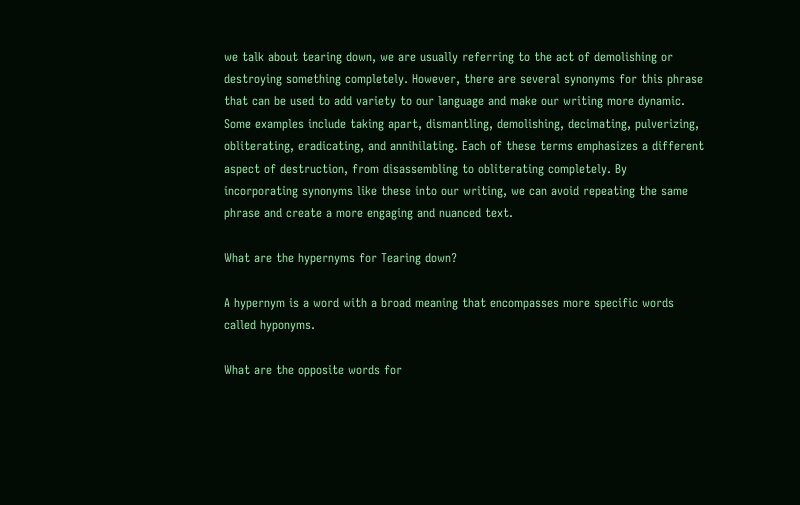we talk about tearing down, we are usually referring to the act of demolishing or destroying something completely. However, there are several synonyms for this phrase that can be used to add variety to our language and make our writing more dynamic. Some examples include taking apart, dismantling, demolishing, decimating, pulverizing, obliterating, eradicating, and annihilating. Each of these terms emphasizes a different aspect of destruction, from disassembling to obliterating completely. By incorporating synonyms like these into our writing, we can avoid repeating the same phrase and create a more engaging and nuanced text.

What are the hypernyms for Tearing down?

A hypernym is a word with a broad meaning that encompasses more specific words called hyponyms.

What are the opposite words for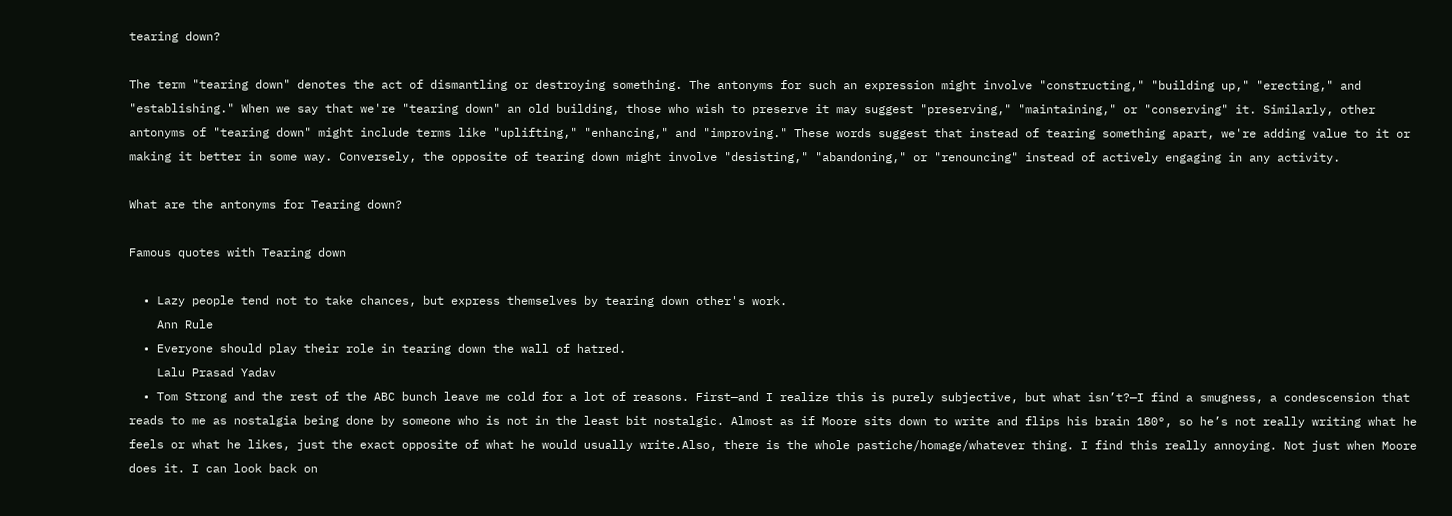tearing down?

The term "tearing down" denotes the act of dismantling or destroying something. The antonyms for such an expression might involve "constructing," "building up," "erecting," and "establishing." When we say that we're "tearing down" an old building, those who wish to preserve it may suggest "preserving," "maintaining," or "conserving" it. Similarly, other antonyms of "tearing down" might include terms like "uplifting," "enhancing," and "improving." These words suggest that instead of tearing something apart, we're adding value to it or making it better in some way. Conversely, the opposite of tearing down might involve "desisting," "abandoning," or "renouncing" instead of actively engaging in any activity.

What are the antonyms for Tearing down?

Famous quotes with Tearing down

  • Lazy people tend not to take chances, but express themselves by tearing down other's work.
    Ann Rule
  • Everyone should play their role in tearing down the wall of hatred.
    Lalu Prasad Yadav
  • Tom Strong and the rest of the ABC bunch leave me cold for a lot of reasons. First—and I realize this is purely subjective, but what isn’t?—I find a smugness, a condescension that reads to me as nostalgia being done by someone who is not in the least bit nostalgic. Almost as if Moore sits down to write and flips his brain 180°, so he’s not really writing what he feels or what he likes, just the exact opposite of what he would usually write.Also, there is the whole pastiche/homage/whatever thing. I find this really annoying. Not just when Moore does it. I can look back on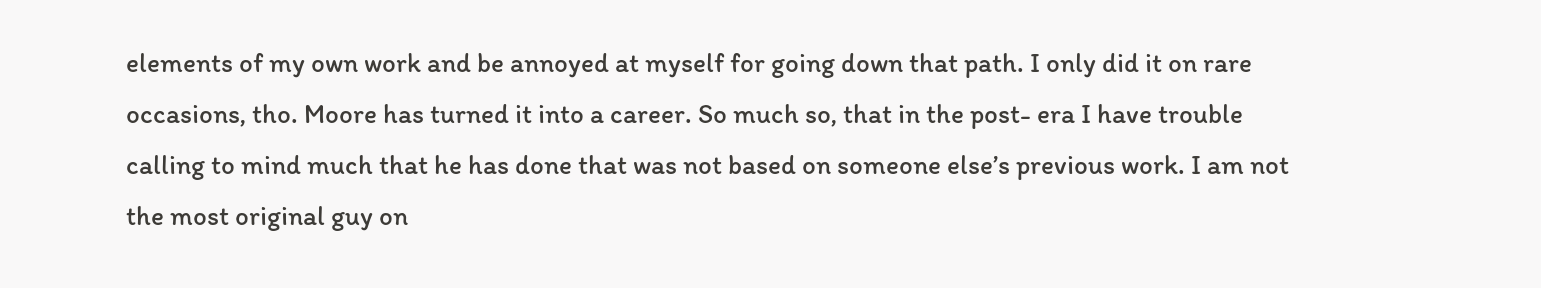elements of my own work and be annoyed at myself for going down that path. I only did it on rare occasions, tho. Moore has turned it into a career. So much so, that in the post- era I have trouble calling to mind much that he has done that was not based on someone else’s previous work. I am not the most original guy on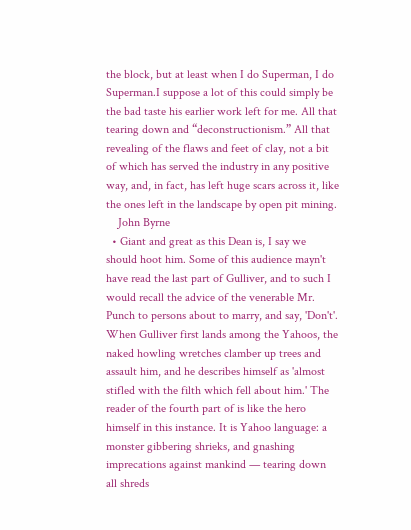the block, but at least when I do Superman, I do Superman.I suppose a lot of this could simply be the bad taste his earlier work left for me. All that tearing down and “deconstructionism.” All that revealing of the flaws and feet of clay, not a bit of which has served the industry in any positive way, and, in fact, has left huge scars across it, like the ones left in the landscape by open pit mining.
    John Byrne
  • Giant and great as this Dean is, I say we should hoot him. Some of this audience mayn't have read the last part of Gulliver, and to such I would recall the advice of the venerable Mr. Punch to persons about to marry, and say, 'Don't'. When Gulliver first lands among the Yahoos, the naked howling wretches clamber up trees and assault him, and he describes himself as 'almost stifled with the filth which fell about him.' The reader of the fourth part of is like the hero himself in this instance. It is Yahoo language: a monster gibbering shrieks, and gnashing imprecations against mankind — tearing down all shreds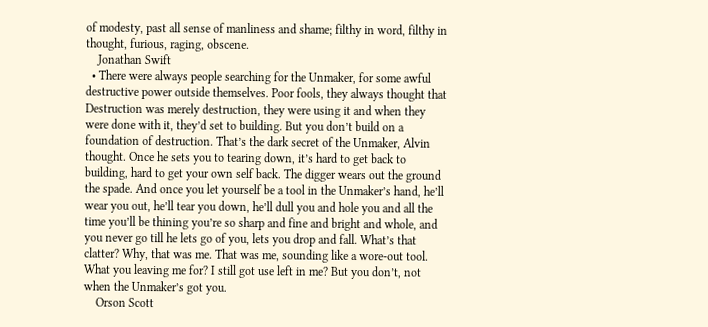of modesty, past all sense of manliness and shame; filthy in word, filthy in thought, furious, raging, obscene.
    Jonathan Swift
  • There were always people searching for the Unmaker, for some awful destructive power outside themselves. Poor fools, they always thought that Destruction was merely destruction, they were using it and when they were done with it, they’d set to building. But you don’t build on a foundation of destruction. That’s the dark secret of the Unmaker, Alvin thought. Once he sets you to tearing down, it’s hard to get back to building, hard to get your own self back. The digger wears out the ground the spade. And once you let yourself be a tool in the Unmaker’s hand, he’ll wear you out, he’ll tear you down, he’ll dull you and hole you and all the time you’ll be thining you’re so sharp and fine and bright and whole, and you never go till he lets go of you, lets you drop and fall. What’s that clatter? Why, that was me. That was me, sounding like a wore-out tool. What you leaving me for? I still got use left in me? But you don’t, not when the Unmaker’s got you.
    Orson Scott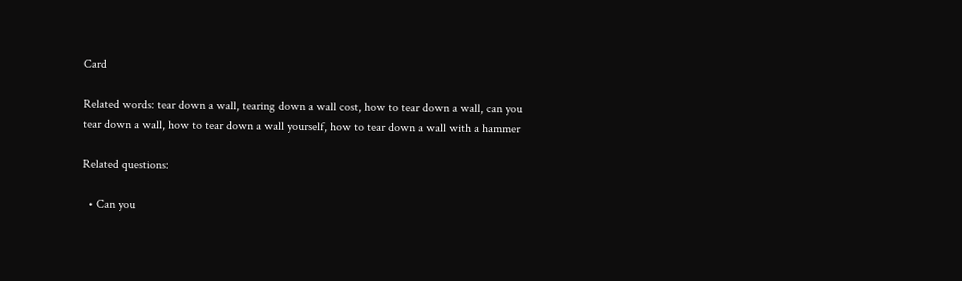Card

Related words: tear down a wall, tearing down a wall cost, how to tear down a wall, can you tear down a wall, how to tear down a wall yourself, how to tear down a wall with a hammer

Related questions:

  • Can you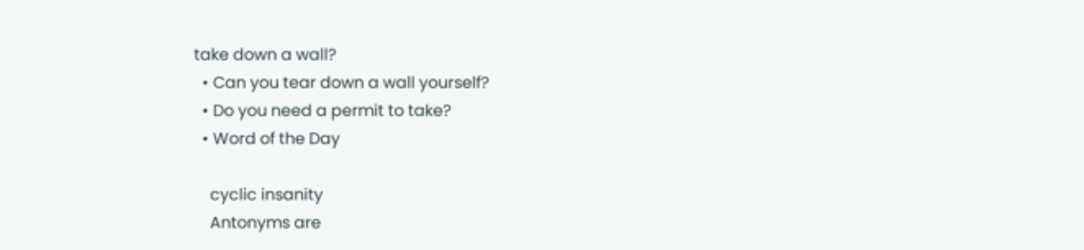take down a wall?
  • Can you tear down a wall yourself?
  • Do you need a permit to take?
  • Word of the Day

    cyclic insanity
    Antonyms are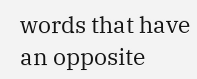words that have an opposite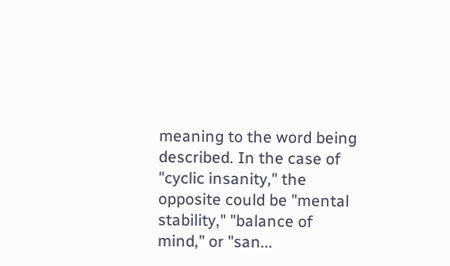meaning to the word being described. In the case of "cyclic insanity," the opposite could be "mental stability," "balance of mind," or "san...